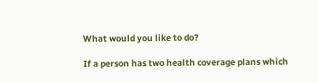What would you like to do?

If a person has two health coverage plans which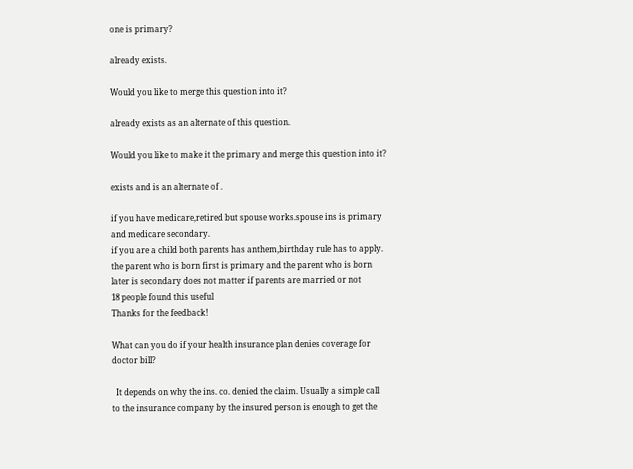one is primary?

already exists.

Would you like to merge this question into it?

already exists as an alternate of this question.

Would you like to make it the primary and merge this question into it?

exists and is an alternate of .

if you have medicare,retired but spouse works.spouse ins is primary and medicare secondary.
if you are a child both parents has anthem,birthday rule has to apply. the parent who is born first is primary and the parent who is born later is secondary does not matter if parents are married or not
18 people found this useful
Thanks for the feedback!

What can you do if your health insurance plan denies coverage for doctor bill?

  It depends on why the ins. co. denied the claim. Usually a simple call to the insurance company by the insured person is enough to get the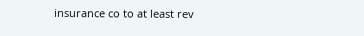insurance co to at least rev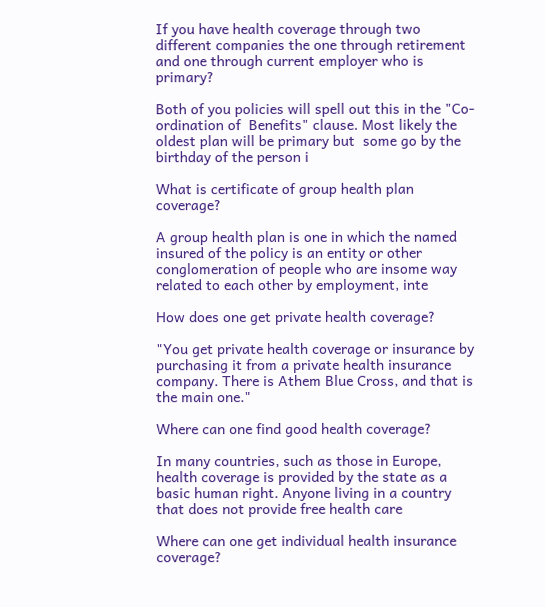If you have health coverage through two different companies the one through retirement and one through current employer who is primary?

Both of you policies will spell out this in the "Co-ordination of  Benefits" clause. Most likely the oldest plan will be primary but  some go by the birthday of the person i

What is certificate of group health plan coverage?

A group health plan is one in which the named insured of the policy is an entity or other conglomeration of people who are insome way related to each other by employment, inte

How does one get private health coverage?

"You get private health coverage or insurance by purchasing it from a private health insurance company. There is Athem Blue Cross, and that is the main one."

Where can one find good health coverage?

In many countries, such as those in Europe, health coverage is provided by the state as a basic human right. Anyone living in a country that does not provide free health care

Where can one get individual health insurance coverage?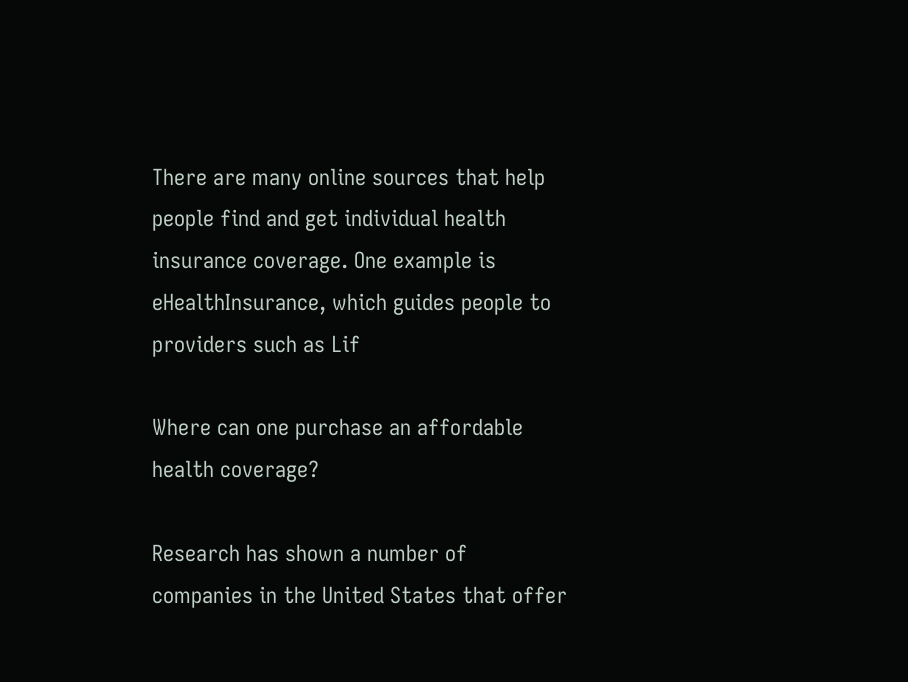There are many online sources that help people find and get individual health insurance coverage. One example is eHealthInsurance, which guides people to providers such as Lif

Where can one purchase an affordable health coverage?

Research has shown a number of companies in the United States that offer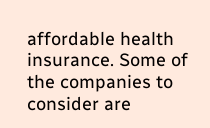affordable health insurance. Some of the companies to consider are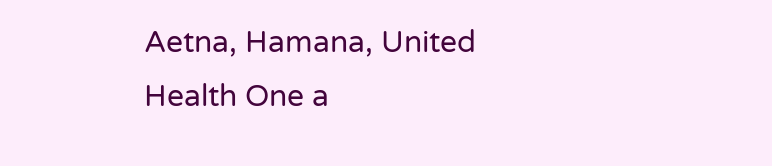Aetna, Hamana, United Health One a